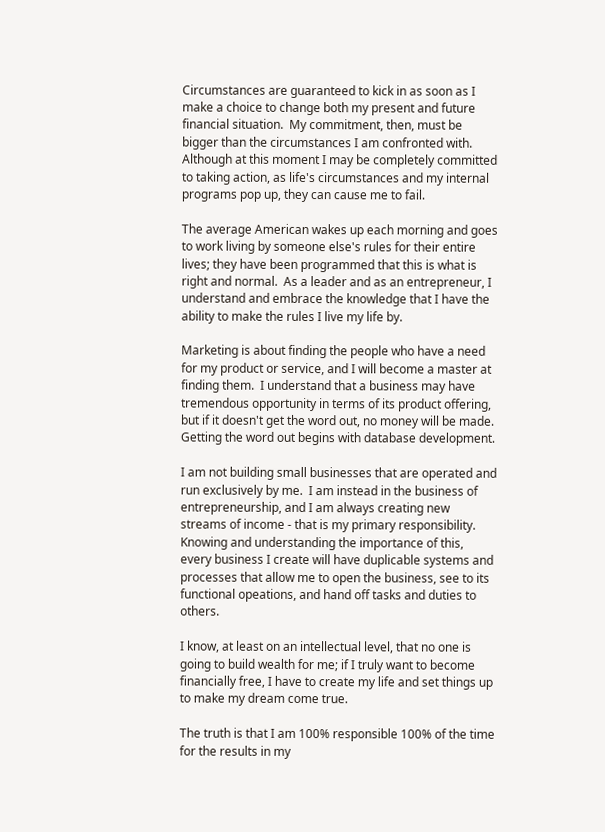Circumstances are guaranteed to kick in as soon as I make a choice to change both my present and future financial situation.  My commitment, then, must be bigger than the circumstances I am confronted with.  Although at this moment I may be completely committed to taking action, as life's circumstances and my internal programs pop up, they can cause me to fail.

The average American wakes up each morning and goes to work living by someone else's rules for their entire lives; they have been programmed that this is what is right and normal.  As a leader and as an entrepreneur, I understand and embrace the knowledge that I have the ability to make the rules I live my life by.

Marketing is about finding the people who have a need for my product or service, and I will become a master at finding them.  I understand that a business may have tremendous opportunity in terms of its product offering, but if it doesn't get the word out, no money will be made.  Getting the word out begins with database development.

I am not building small businesses that are operated and run exclusively by me.  I am instead in the business of entrepreneurship, and I am always creating new streams of income - that is my primary responsibility.  Knowing and understanding the importance of this, every business I create will have duplicable systems and processes that allow me to open the business, see to its functional opeations, and hand off tasks and duties to others.

I know, at least on an intellectual level, that no one is going to build wealth for me; if I truly want to become financially free, I have to create my life and set things up to make my dream come true.

The truth is that I am 100% responsible 100% of the time for the results in my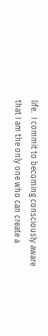life.  I commit to becoming consciously aware that I am the only one who can create a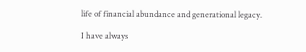life of financial abundance and generational legacy.

I have always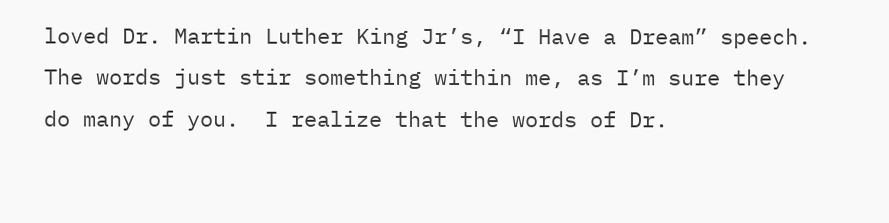loved Dr. Martin Luther King Jr’s, “I Have a Dream” speech.  The words just stir something within me, as I’m sure they do many of you.  I realize that the words of Dr.